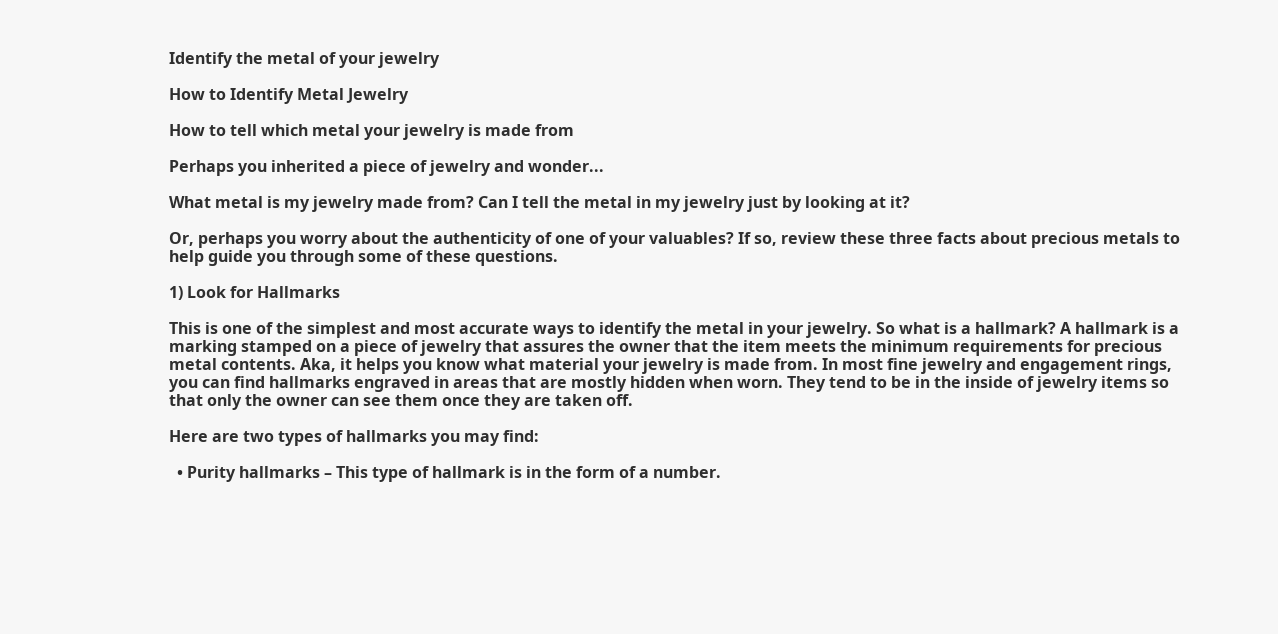Identify the metal of your jewelry

How to Identify Metal Jewelry

How to tell which metal your jewelry is made from

Perhaps you inherited a piece of jewelry and wonder...

What metal is my jewelry made from? Can I tell the metal in my jewelry just by looking at it?

Or, perhaps you worry about the authenticity of one of your valuables? If so, review these three facts about precious metals to help guide you through some of these questions.

1) Look for Hallmarks

This is one of the simplest and most accurate ways to identify the metal in your jewelry. So what is a hallmark? A hallmark is a marking stamped on a piece of jewelry that assures the owner that the item meets the minimum requirements for precious metal contents. Aka, it helps you know what material your jewelry is made from. In most fine jewelry and engagement rings, you can find hallmarks engraved in areas that are mostly hidden when worn. They tend to be in the inside of jewelry items so that only the owner can see them once they are taken off.

Here are two types of hallmarks you may find:

  • Purity hallmarks – This type of hallmark is in the form of a number.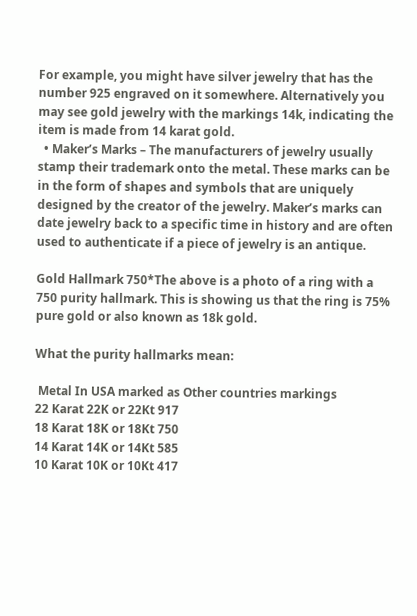For example, you might have silver jewelry that has the number 925 engraved on it somewhere. Alternatively you may see gold jewelry with the markings 14k, indicating the item is made from 14 karat gold.
  • Maker’s Marks – The manufacturers of jewelry usually stamp their trademark onto the metal. These marks can be in the form of shapes and symbols that are uniquely designed by the creator of the jewelry. Maker’s marks can date jewelry back to a specific time in history and are often used to authenticate if a piece of jewelry is an antique.

Gold Hallmark 750*The above is a photo of a ring with a 750 purity hallmark. This is showing us that the ring is 75% pure gold or also known as 18k gold.

What the purity hallmarks mean:

 Metal In USA marked as Other countries markings
22 Karat 22K or 22Kt 917
18 Karat 18K or 18Kt 750
14 Karat 14K or 14Kt 585
10 Karat 10K or 10Kt 417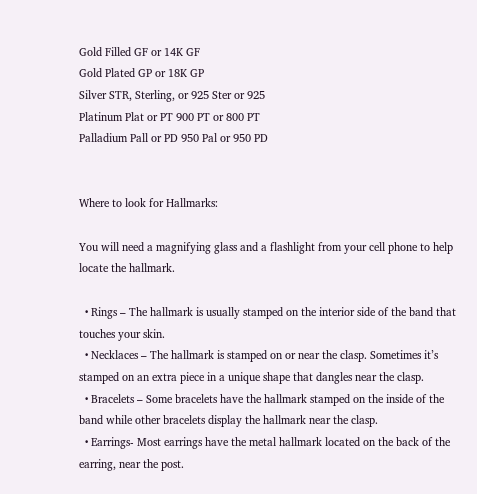Gold Filled GF or 14K GF
Gold Plated GP or 18K GP
Silver STR, Sterling, or 925 Ster or 925
Platinum Plat or PT 900 PT or 800 PT
Palladium Pall or PD 950 Pal or 950 PD


Where to look for Hallmarks:

You will need a magnifying glass and a flashlight from your cell phone to help locate the hallmark.

  • Rings – The hallmark is usually stamped on the interior side of the band that touches your skin.
  • Necklaces – The hallmark is stamped on or near the clasp. Sometimes it’s stamped on an extra piece in a unique shape that dangles near the clasp.
  • Bracelets – Some bracelets have the hallmark stamped on the inside of the band while other bracelets display the hallmark near the clasp.
  • Earrings- Most earrings have the metal hallmark located on the back of the earring, near the post.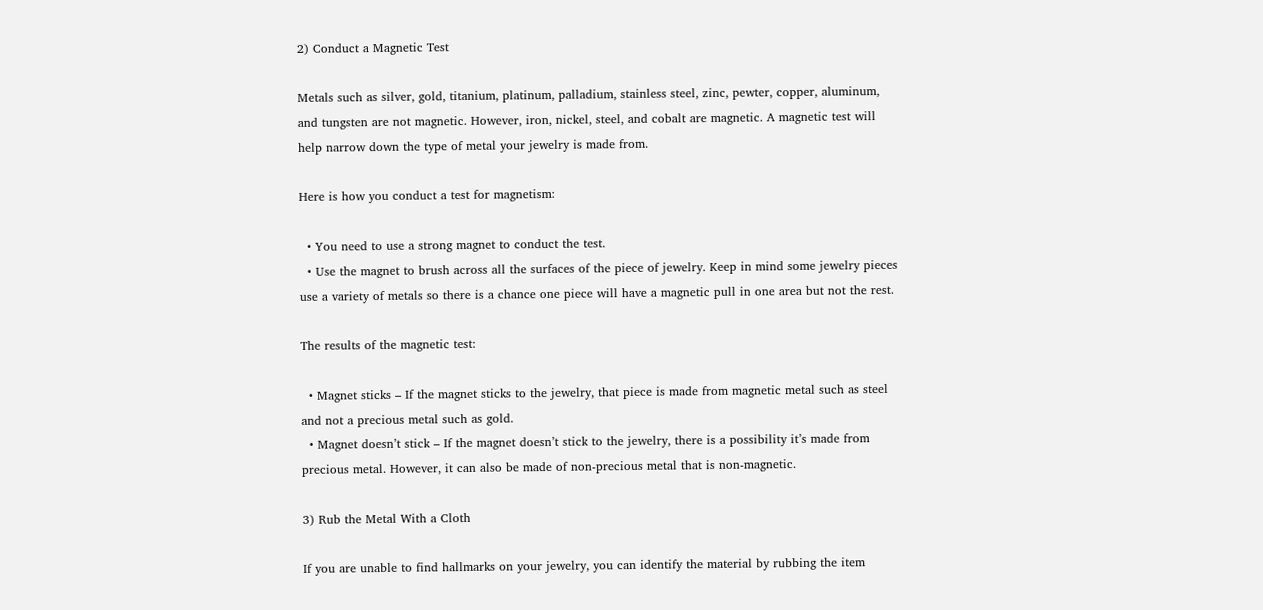2) Conduct a Magnetic Test

Metals such as silver, gold, titanium, platinum, palladium, stainless steel, zinc, pewter, copper, aluminum, and tungsten are not magnetic. However, iron, nickel, steel, and cobalt are magnetic. A magnetic test will help narrow down the type of metal your jewelry is made from.

Here is how you conduct a test for magnetism:

  • You need to use a strong magnet to conduct the test.
  • Use the magnet to brush across all the surfaces of the piece of jewelry. Keep in mind some jewelry pieces use a variety of metals so there is a chance one piece will have a magnetic pull in one area but not the rest.

The results of the magnetic test:

  • Magnet sticks – If the magnet sticks to the jewelry, that piece is made from magnetic metal such as steel and not a precious metal such as gold.
  • Magnet doesn’t stick – If the magnet doesn’t stick to the jewelry, there is a possibility it’s made from precious metal. However, it can also be made of non-precious metal that is non-magnetic.

3) Rub the Metal With a Cloth

If you are unable to find hallmarks on your jewelry, you can identify the material by rubbing the item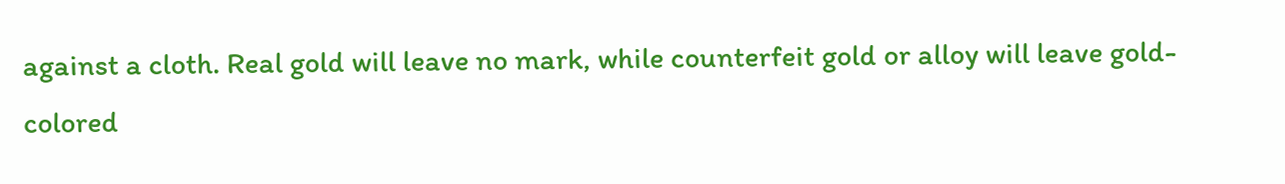against a cloth. Real gold will leave no mark, while counterfeit gold or alloy will leave gold-colored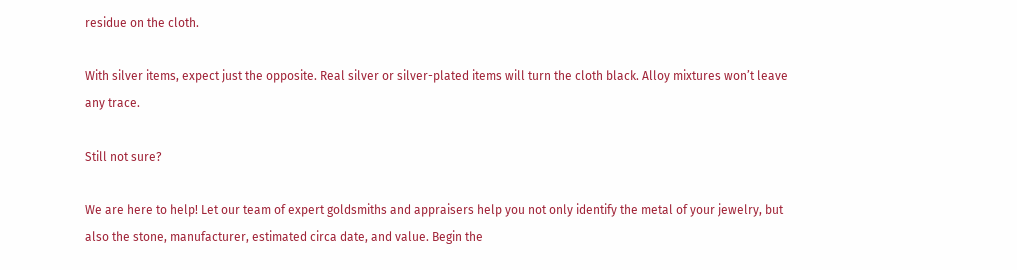residue on the cloth.

With silver items, expect just the opposite. Real silver or silver-plated items will turn the cloth black. Alloy mixtures won’t leave any trace.

Still not sure?

We are here to help! Let our team of expert goldsmiths and appraisers help you not only identify the metal of your jewelry, but also the stone, manufacturer, estimated circa date, and value. Begin the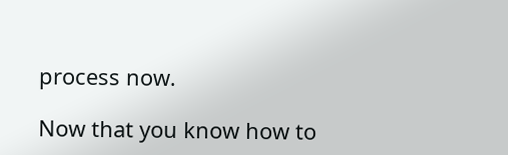process now.

Now that you know how to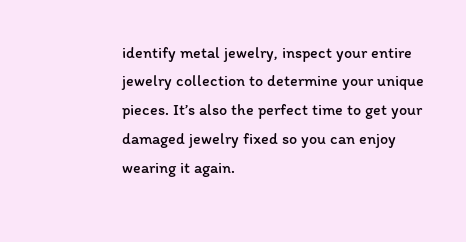identify metal jewelry, inspect your entire jewelry collection to determine your unique pieces. It’s also the perfect time to get your damaged jewelry fixed so you can enjoy wearing it again.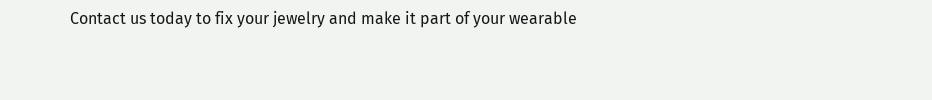Contact us today to fix your jewelry and make it part of your wearable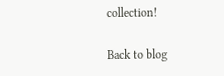collection!

Back to blog